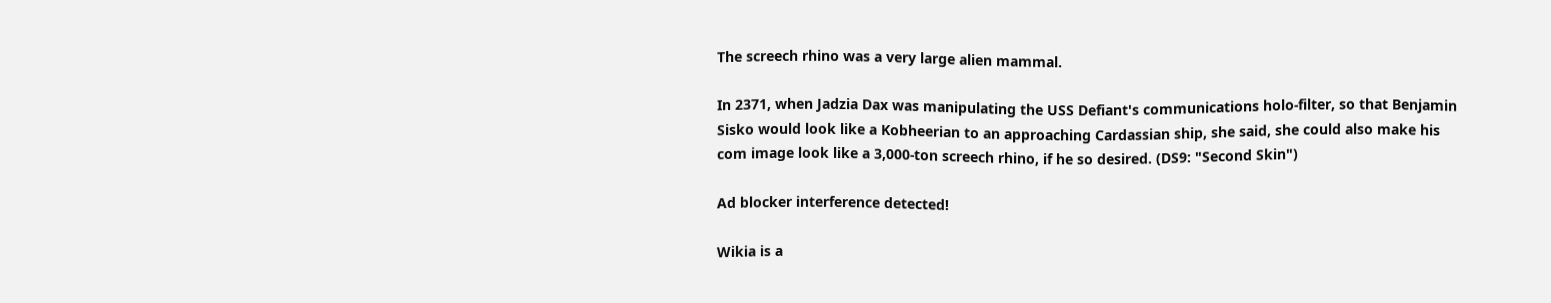The screech rhino was a very large alien mammal.

In 2371, when Jadzia Dax was manipulating the USS Defiant's communications holo-filter, so that Benjamin Sisko would look like a Kobheerian to an approaching Cardassian ship, she said, she could also make his com image look like a 3,000-ton screech rhino, if he so desired. (DS9: "Second Skin")

Ad blocker interference detected!

Wikia is a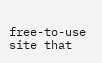free-to-use site that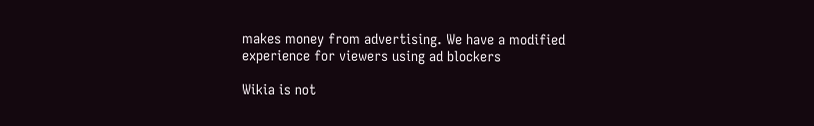makes money from advertising. We have a modified experience for viewers using ad blockers

Wikia is not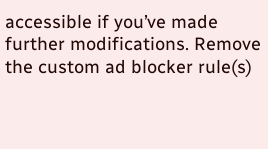accessible if you’ve made further modifications. Remove the custom ad blocker rule(s)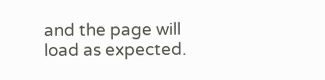and the page will load as expected.